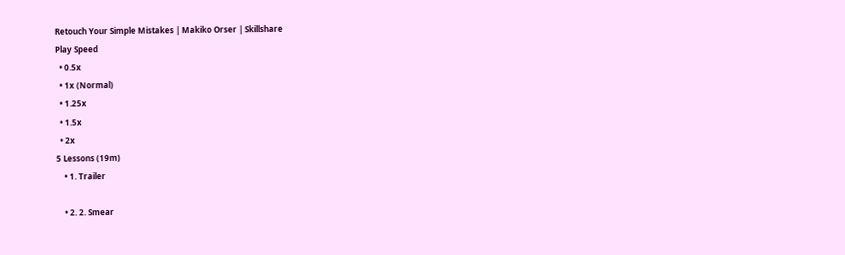Retouch Your Simple Mistakes | Makiko Orser | Skillshare
Play Speed
  • 0.5x
  • 1x (Normal)
  • 1.25x
  • 1.5x
  • 2x
5 Lessons (19m)
    • 1. Trailer

    • 2. 2. Smear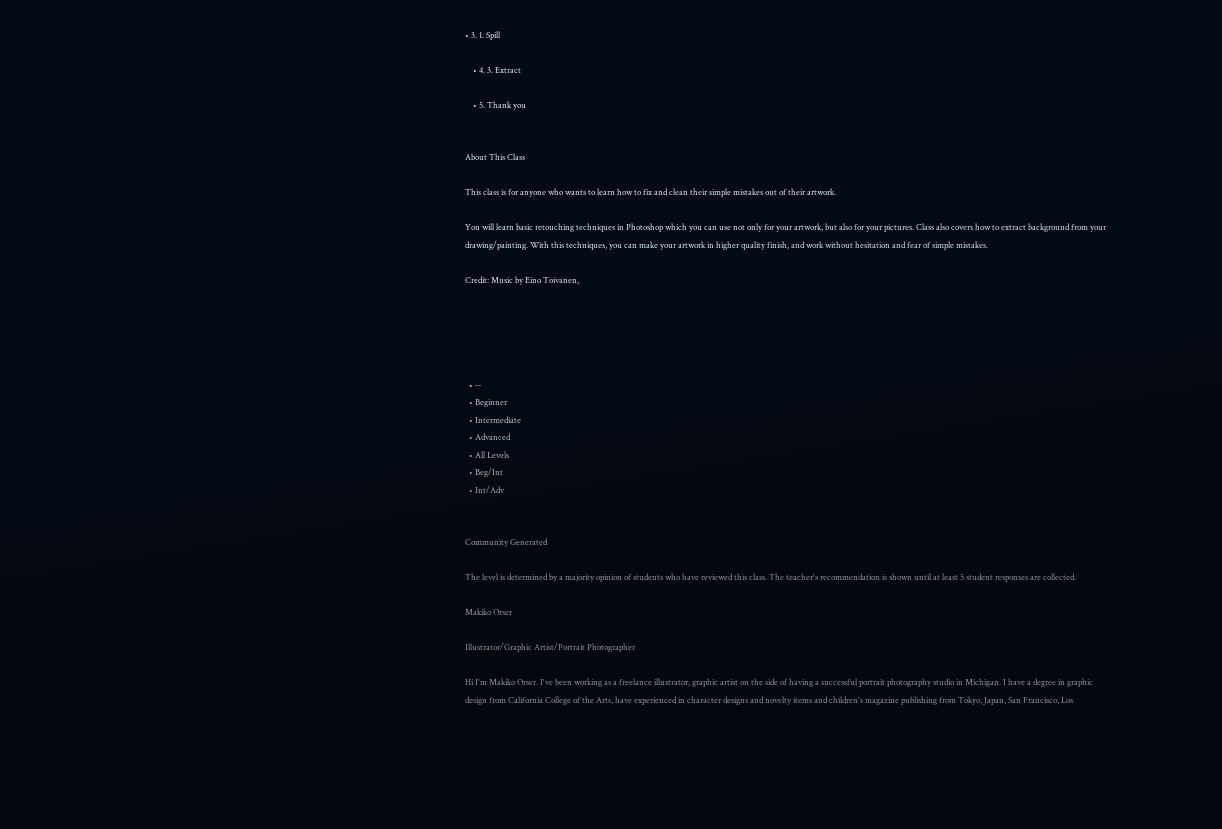• 3. 1. Spill

    • 4. 3. Extract

    • 5. Thank you


About This Class

This class is for anyone who wants to learn how to fix and clean their simple mistakes out of their artwork.

You will learn basic retouching techniques in Photoshop which you can use not only for your artwork, but also for your pictures. Class also covers how to extract background from your drawing/painting. With this techniques, you can make your artwork in higher quality finish, and work without hesitation and fear of simple mistakes.

Credit: Music by Eino Toivanen,





  • --
  • Beginner
  • Intermediate
  • Advanced
  • All Levels
  • Beg/Int
  • Int/Adv


Community Generated

The level is determined by a majority opinion of students who have reviewed this class. The teacher's recommendation is shown until at least 5 student responses are collected.

Makiko Orser

Illustrator/Graphic Artist/Portrait Photographer

Hi I'm Makiko Orser. I've been working as a freelance illustrator, graphic artist on the side of having a successful portrait photography studio in Michigan. I have a degree in graphic design from California College of the Arts, have experienced in character designs and novelty items and children's magazine publishing from Tokyo, Japan, San Francisco, Los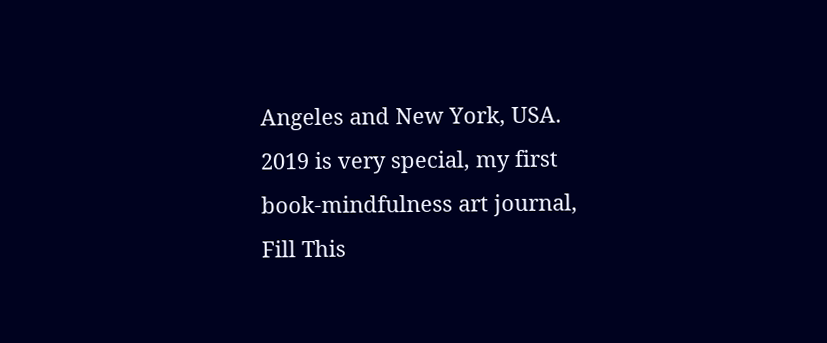Angeles and New York, USA. 2019 is very special, my first book-mindfulness art journal, Fill This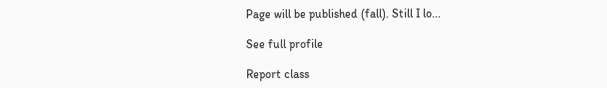Page will be published (fall). Still I lo...

See full profile

Report class